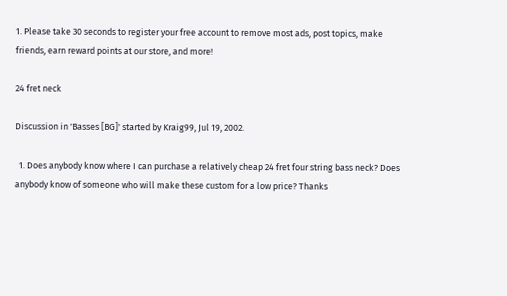1. Please take 30 seconds to register your free account to remove most ads, post topics, make friends, earn reward points at our store, and more!

24 fret neck

Discussion in 'Basses [BG]' started by Kraig99, Jul 19, 2002.

  1. Does anybody know where I can purchase a relatively cheap 24 fret four string bass neck? Does anybody know of someone who will make these custom for a low price? Thanks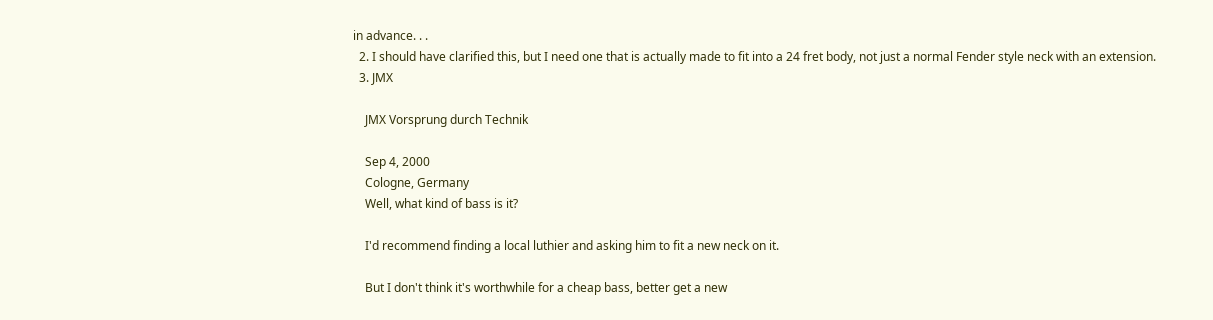in advance. . .
  2. I should have clarified this, but I need one that is actually made to fit into a 24 fret body, not just a normal Fender style neck with an extension.
  3. JMX

    JMX Vorsprung durch Technik

    Sep 4, 2000
    Cologne, Germany
    Well, what kind of bass is it?

    I'd recommend finding a local luthier and asking him to fit a new neck on it.

    But I don't think it's worthwhile for a cheap bass, better get a new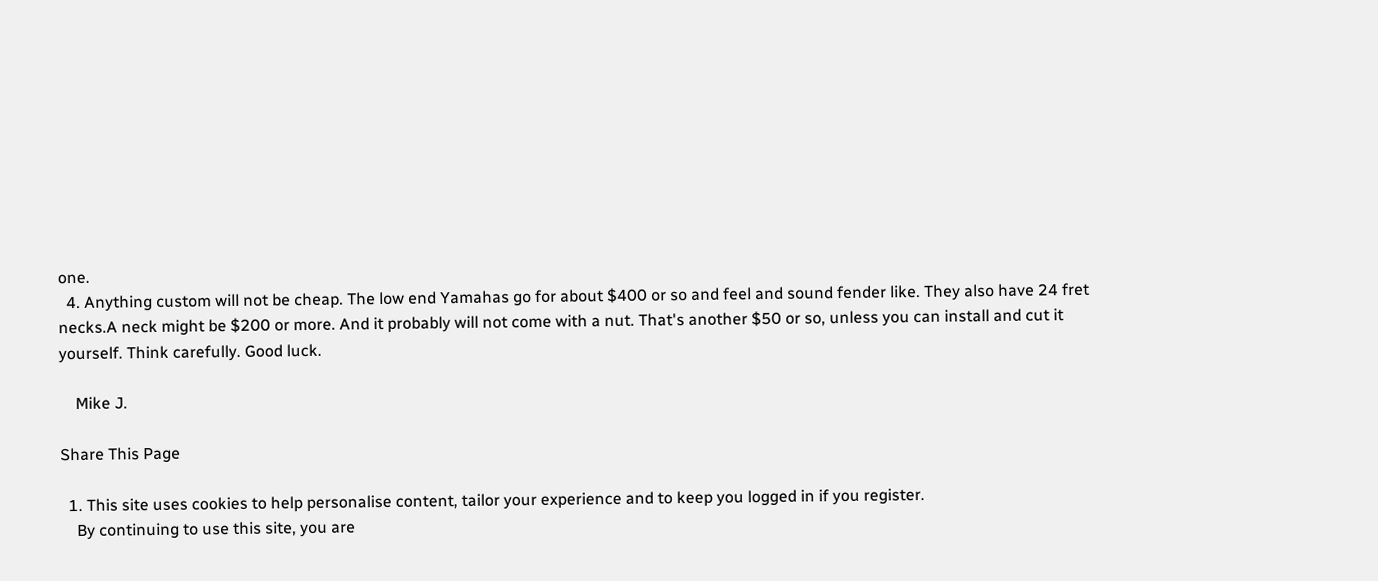one.
  4. Anything custom will not be cheap. The low end Yamahas go for about $400 or so and feel and sound fender like. They also have 24 fret necks.A neck might be $200 or more. And it probably will not come with a nut. That's another $50 or so, unless you can install and cut it yourself. Think carefully. Good luck.

    Mike J.

Share This Page

  1. This site uses cookies to help personalise content, tailor your experience and to keep you logged in if you register.
    By continuing to use this site, you are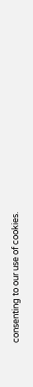consenting to our use of cookies.